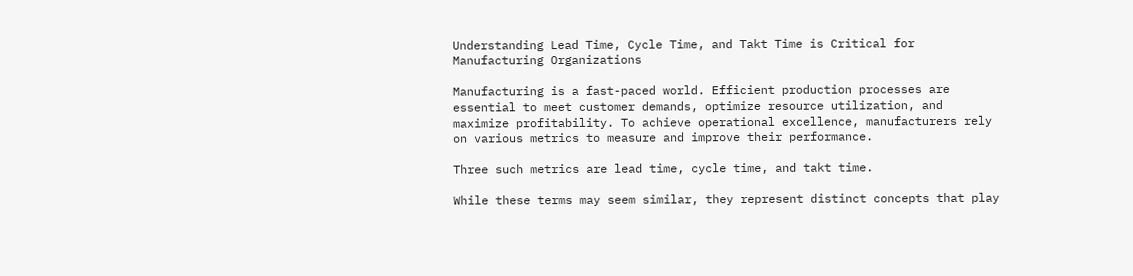Understanding Lead Time, Cycle Time, and Takt Time is Critical for Manufacturing Organizations

Manufacturing is a fast-paced world. Efficient production processes are essential to meet customer demands, optimize resource utilization, and maximize profitability. To achieve operational excellence, manufacturers rely on various metrics to measure and improve their performance.

Three such metrics are lead time, cycle time, and takt time.

While these terms may seem similar, they represent distinct concepts that play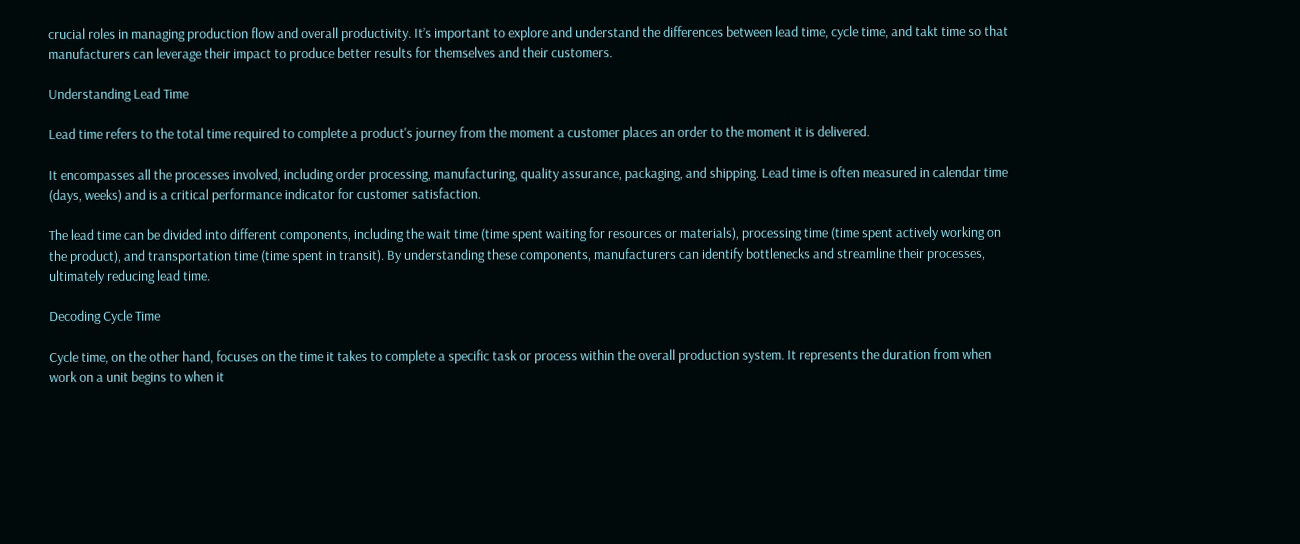crucial roles in managing production flow and overall productivity. It’s important to explore and understand the differences between lead time, cycle time, and takt time so that manufacturers can leverage their impact to produce better results for themselves and their customers.

Understanding Lead Time

Lead time refers to the total time required to complete a product's journey from the moment a customer places an order to the moment it is delivered.

It encompasses all the processes involved, including order processing, manufacturing, quality assurance, packaging, and shipping. Lead time is often measured in calendar time (days, weeks) and is a critical performance indicator for customer satisfaction.

The lead time can be divided into different components, including the wait time (time spent waiting for resources or materials), processing time (time spent actively working on the product), and transportation time (time spent in transit). By understanding these components, manufacturers can identify bottlenecks and streamline their processes, ultimately reducing lead time.

Decoding Cycle Time

Cycle time, on the other hand, focuses on the time it takes to complete a specific task or process within the overall production system. It represents the duration from when work on a unit begins to when it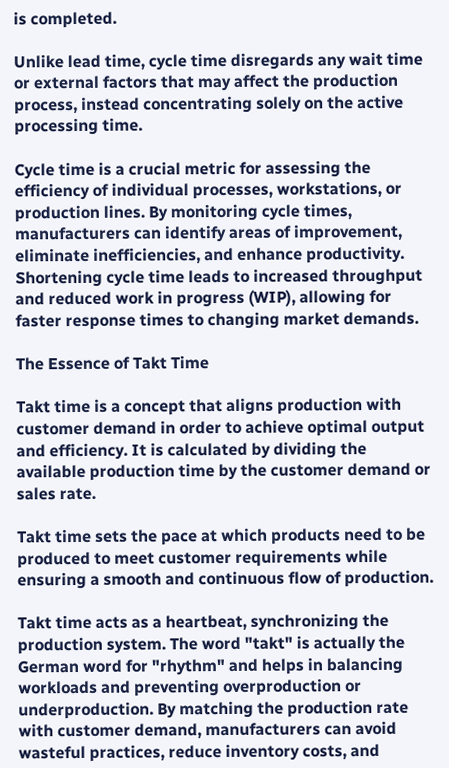is completed.

Unlike lead time, cycle time disregards any wait time or external factors that may affect the production process, instead concentrating solely on the active processing time.

Cycle time is a crucial metric for assessing the efficiency of individual processes, workstations, or production lines. By monitoring cycle times, manufacturers can identify areas of improvement, eliminate inefficiencies, and enhance productivity. Shortening cycle time leads to increased throughput and reduced work in progress (WIP), allowing for faster response times to changing market demands.

The Essence of Takt Time

Takt time is a concept that aligns production with customer demand in order to achieve optimal output and efficiency. It is calculated by dividing the available production time by the customer demand or sales rate.

Takt time sets the pace at which products need to be produced to meet customer requirements while ensuring a smooth and continuous flow of production.

Takt time acts as a heartbeat, synchronizing the production system. The word "takt" is actually the German word for "rhythm" and helps in balancing workloads and preventing overproduction or underproduction. By matching the production rate with customer demand, manufacturers can avoid wasteful practices, reduce inventory costs, and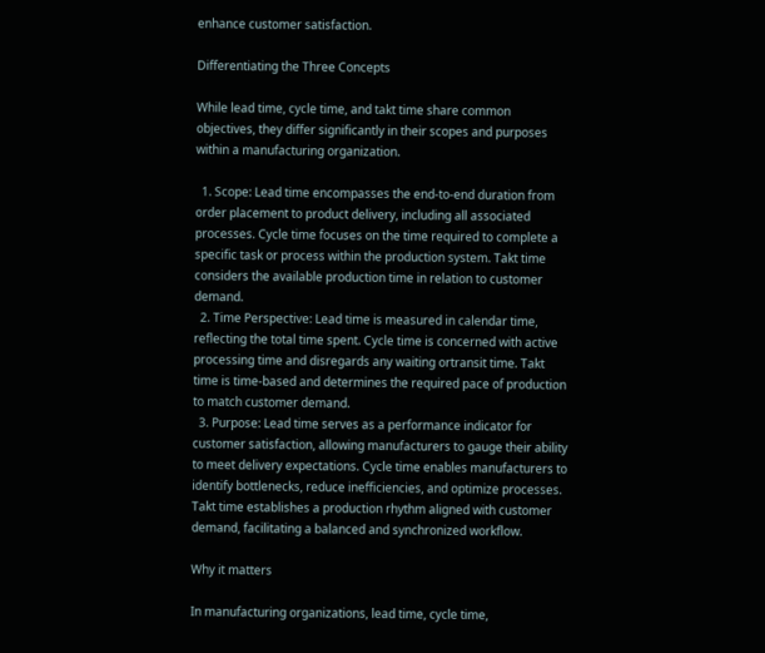enhance customer satisfaction.

Differentiating the Three Concepts

While lead time, cycle time, and takt time share common objectives, they differ significantly in their scopes and purposes within a manufacturing organization.

  1. Scope: Lead time encompasses the end-to-end duration from order placement to product delivery, including all associated processes. Cycle time focuses on the time required to complete a specific task or process within the production system. Takt time considers the available production time in relation to customer demand.
  2. Time Perspective: Lead time is measured in calendar time, reflecting the total time spent. Cycle time is concerned with active processing time and disregards any waiting ortransit time. Takt time is time-based and determines the required pace of production to match customer demand.
  3. Purpose: Lead time serves as a performance indicator for customer satisfaction, allowing manufacturers to gauge their ability to meet delivery expectations. Cycle time enables manufacturers to identify bottlenecks, reduce inefficiencies, and optimize processes. Takt time establishes a production rhythm aligned with customer demand, facilitating a balanced and synchronized workflow.

Why it matters

In manufacturing organizations, lead time, cycle time,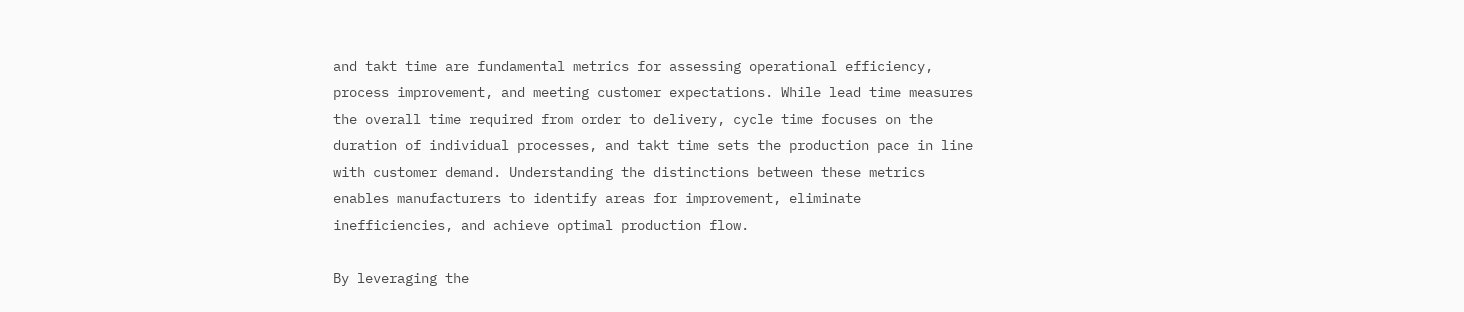and takt time are fundamental metrics for assessing operational efficiency, process improvement, and meeting customer expectations. While lead time measures the overall time required from order to delivery, cycle time focuses on the duration of individual processes, and takt time sets the production pace in line with customer demand. Understanding the distinctions between these metrics enables manufacturers to identify areas for improvement, eliminate inefficiencies, and achieve optimal production flow.

By leveraging the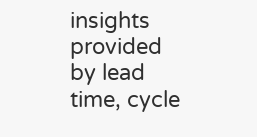insights provided by lead time, cycle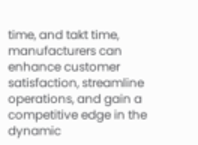time, and takt time, manufacturers can enhance customer satisfaction, streamline operations, and gain a competitive edge in the dynamic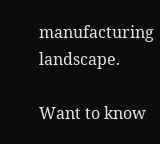manufacturing landscape.

Want to know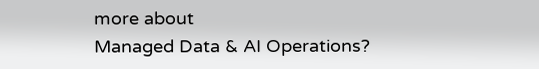more about
Managed Data & AI Operations?